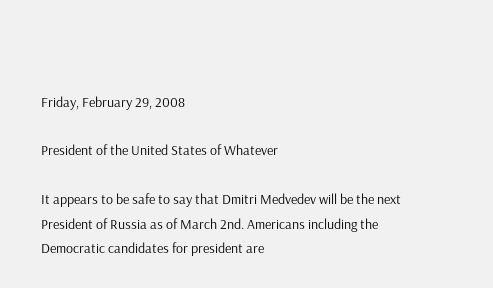Friday, February 29, 2008

President of the United States of Whatever

It appears to be safe to say that Dmitri Medvedev will be the next President of Russia as of March 2nd. Americans including the Democratic candidates for president are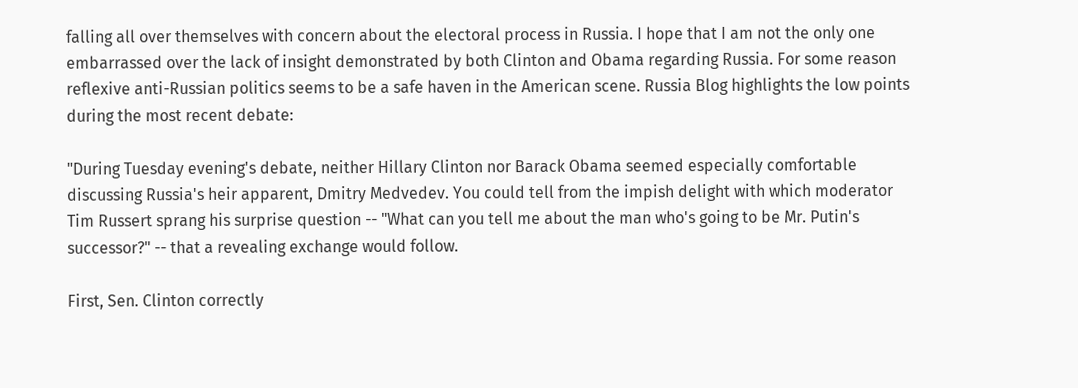falling all over themselves with concern about the electoral process in Russia. I hope that I am not the only one embarrassed over the lack of insight demonstrated by both Clinton and Obama regarding Russia. For some reason reflexive anti-Russian politics seems to be a safe haven in the American scene. Russia Blog highlights the low points during the most recent debate:

"During Tuesday evening's debate, neither Hillary Clinton nor Barack Obama seemed especially comfortable discussing Russia's heir apparent, Dmitry Medvedev. You could tell from the impish delight with which moderator Tim Russert sprang his surprise question -- "What can you tell me about the man who's going to be Mr. Putin's successor?" -- that a revealing exchange would follow.

First, Sen. Clinton correctly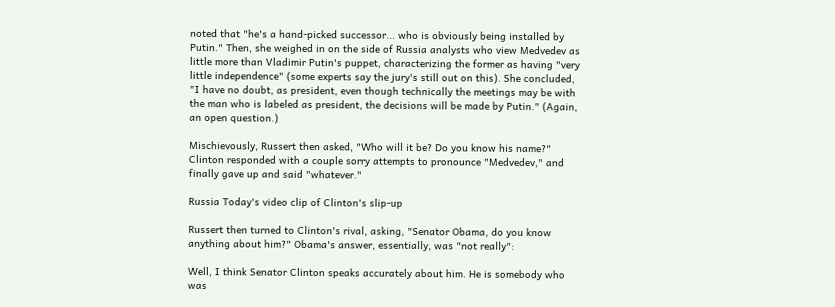noted that "he's a hand-picked successor... who is obviously being installed by Putin." Then, she weighed in on the side of Russia analysts who view Medvedev as little more than Vladimir Putin's puppet, characterizing the former as having "very little independence" (some experts say the jury's still out on this). She concluded, "I have no doubt, as president, even though technically the meetings may be with the man who is labeled as president, the decisions will be made by Putin." (Again, an open question.)

Mischievously, Russert then asked, "Who will it be? Do you know his name?" Clinton responded with a couple sorry attempts to pronounce "Medvedev," and finally gave up and said "whatever."

Russia Today's video clip of Clinton's slip-up

Russert then turned to Clinton's rival, asking, "Senator Obama, do you know anything about him?" Obama's answer, essentially, was "not really":

Well, I think Senator Clinton speaks accurately about him. He is somebody who was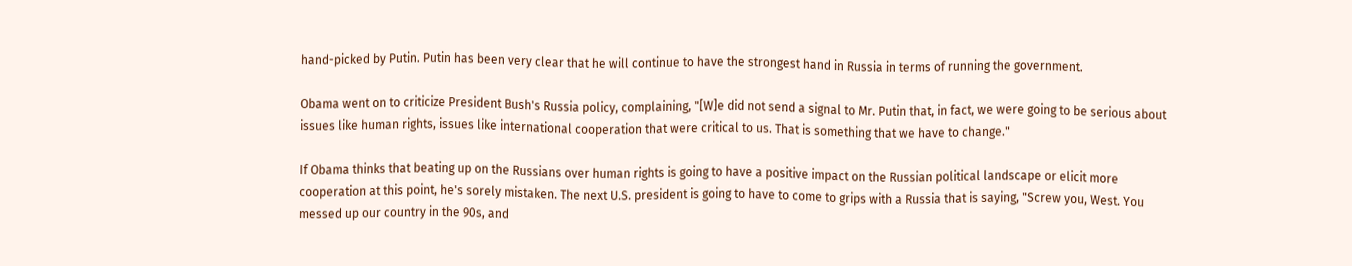hand-picked by Putin. Putin has been very clear that he will continue to have the strongest hand in Russia in terms of running the government.

Obama went on to criticize President Bush's Russia policy, complaining, "[W]e did not send a signal to Mr. Putin that, in fact, we were going to be serious about issues like human rights, issues like international cooperation that were critical to us. That is something that we have to change."

If Obama thinks that beating up on the Russians over human rights is going to have a positive impact on the Russian political landscape or elicit more cooperation at this point, he's sorely mistaken. The next U.S. president is going to have to come to grips with a Russia that is saying, "Screw you, West. You messed up our country in the 90s, and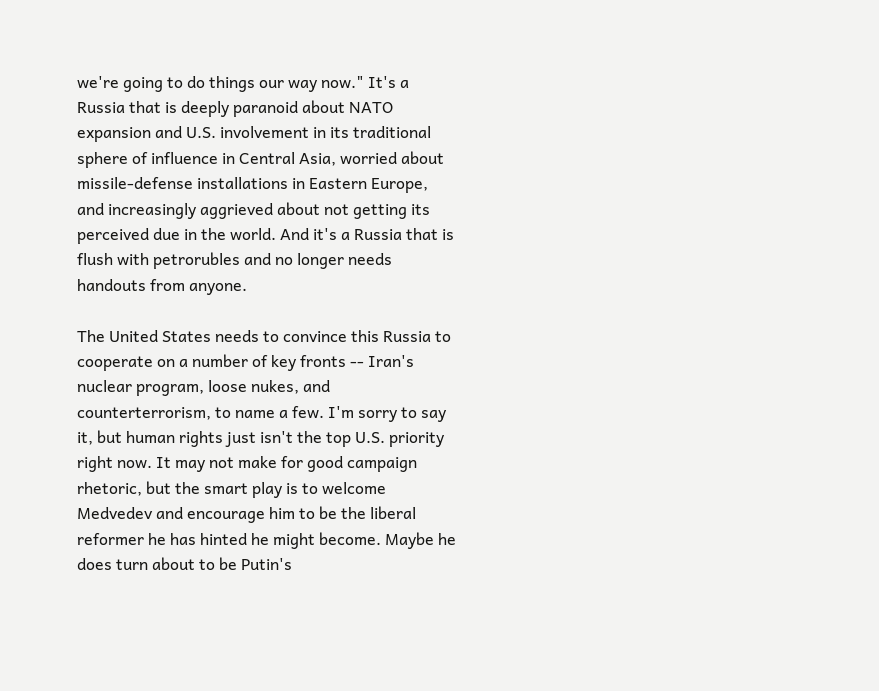we're going to do things our way now." It's a Russia that is deeply paranoid about NATO expansion and U.S. involvement in its traditional sphere of influence in Central Asia, worried about missile-defense installations in Eastern Europe, and increasingly aggrieved about not getting its perceived due in the world. And it's a Russia that is flush with petrorubles and no longer needs handouts from anyone.

The United States needs to convince this Russia to cooperate on a number of key fronts -- Iran's nuclear program, loose nukes, and counterterrorism, to name a few. I'm sorry to say it, but human rights just isn't the top U.S. priority right now. It may not make for good campaign rhetoric, but the smart play is to welcome Medvedev and encourage him to be the liberal reformer he has hinted he might become. Maybe he does turn about to be Putin's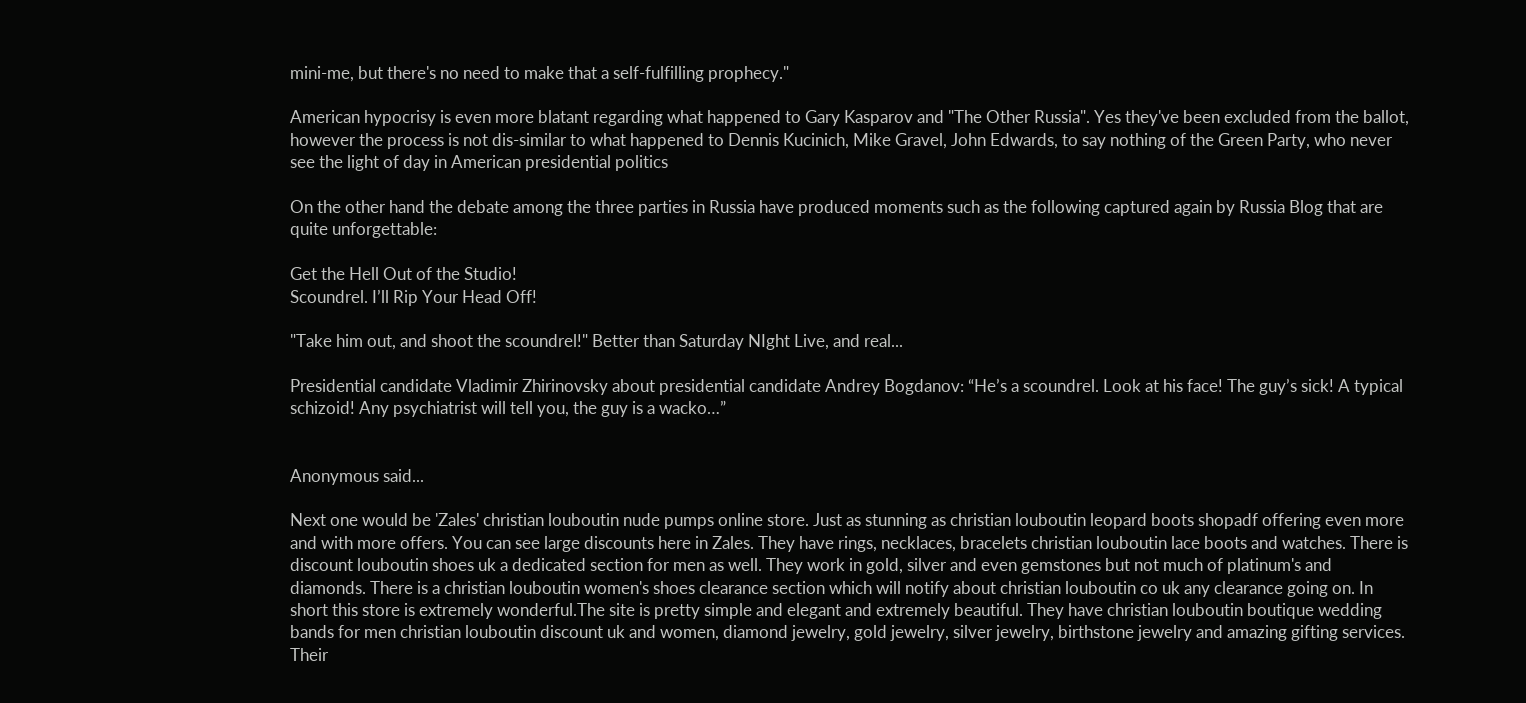mini-me, but there's no need to make that a self-fulfilling prophecy."

American hypocrisy is even more blatant regarding what happened to Gary Kasparov and "The Other Russia". Yes they've been excluded from the ballot, however the process is not dis-similar to what happened to Dennis Kucinich, Mike Gravel, John Edwards, to say nothing of the Green Party, who never see the light of day in American presidential politics

On the other hand the debate among the three parties in Russia have produced moments such as the following captured again by Russia Blog that are quite unforgettable:

Get the Hell Out of the Studio!
Scoundrel. I’ll Rip Your Head Off!

"Take him out, and shoot the scoundrel!" Better than Saturday NIght Live, and real...

Presidential candidate Vladimir Zhirinovsky about presidential candidate Andrey Bogdanov: “He’s a scoundrel. Look at his face! The guy’s sick! A typical schizoid! Any psychiatrist will tell you, the guy is a wacko…”


Anonymous said...

Next one would be 'Zales' christian louboutin nude pumps online store. Just as stunning as christian louboutin leopard boots shopadf offering even more and with more offers. You can see large discounts here in Zales. They have rings, necklaces, bracelets christian louboutin lace boots and watches. There is discount louboutin shoes uk a dedicated section for men as well. They work in gold, silver and even gemstones but not much of platinum's and diamonds. There is a christian louboutin women's shoes clearance section which will notify about christian louboutin co uk any clearance going on. In short this store is extremely wonderful.The site is pretty simple and elegant and extremely beautiful. They have christian louboutin boutique wedding bands for men christian louboutin discount uk and women, diamond jewelry, gold jewelry, silver jewelry, birthstone jewelry and amazing gifting services. Their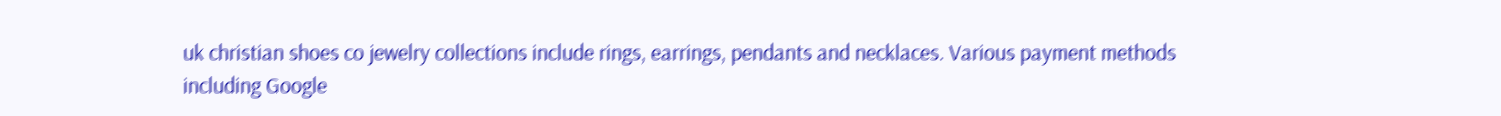uk christian shoes co jewelry collections include rings, earrings, pendants and necklaces. Various payment methods including Google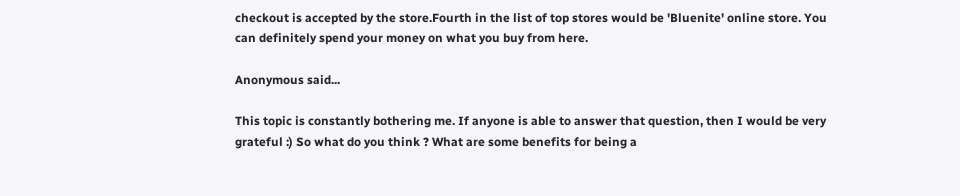checkout is accepted by the store.Fourth in the list of top stores would be 'Bluenite' online store. You can definitely spend your money on what you buy from here.

Anonymous said...

This topic is constantly bothering me. If anyone is able to answer that question, then I would be very grateful :) So what do you think ? What are some benefits for being a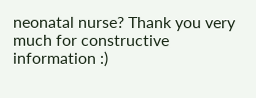neonatal nurse? Thank you very much for constructive information :)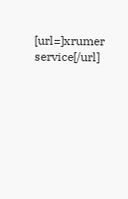[url=]xrumer service[/url]